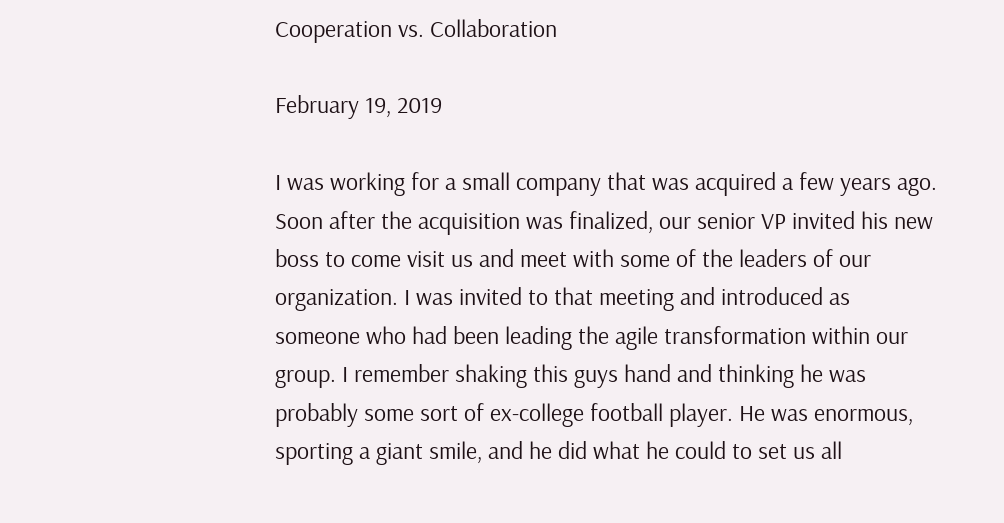Cooperation vs. Collaboration

February 19, 2019

I was working for a small company that was acquired a few years ago. Soon after the acquisition was finalized, our senior VP invited his new boss to come visit us and meet with some of the leaders of our organization. I was invited to that meeting and introduced as someone who had been leading the agile transformation within our group. I remember shaking this guys hand and thinking he was probably some sort of ex-college football player. He was enormous, sporting a giant smile, and he did what he could to set us all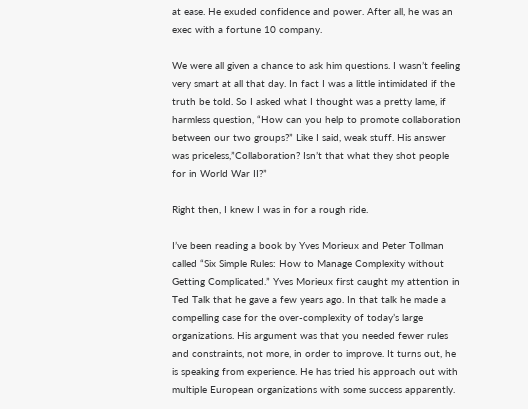at ease. He exuded confidence and power. After all, he was an exec with a fortune 10 company.

We were all given a chance to ask him questions. I wasn’t feeling very smart at all that day. In fact I was a little intimidated if the truth be told. So I asked what I thought was a pretty lame, if harmless question, “How can you help to promote collaboration between our two groups?” Like I said, weak stuff. His answer was priceless,”Collaboration? Isn’t that what they shot people for in World War II?”

Right then, I knew I was in for a rough ride.

I’ve been reading a book by Yves Morieux and Peter Tollman called “Six Simple Rules: How to Manage Complexity without Getting Complicated.” Yves Morieux first caught my attention in Ted Talk that he gave a few years ago. In that talk he made a compelling case for the over-complexity of today’s large organizations. His argument was that you needed fewer rules and constraints, not more, in order to improve. It turns out, he is speaking from experience. He has tried his approach out with multiple European organizations with some success apparently.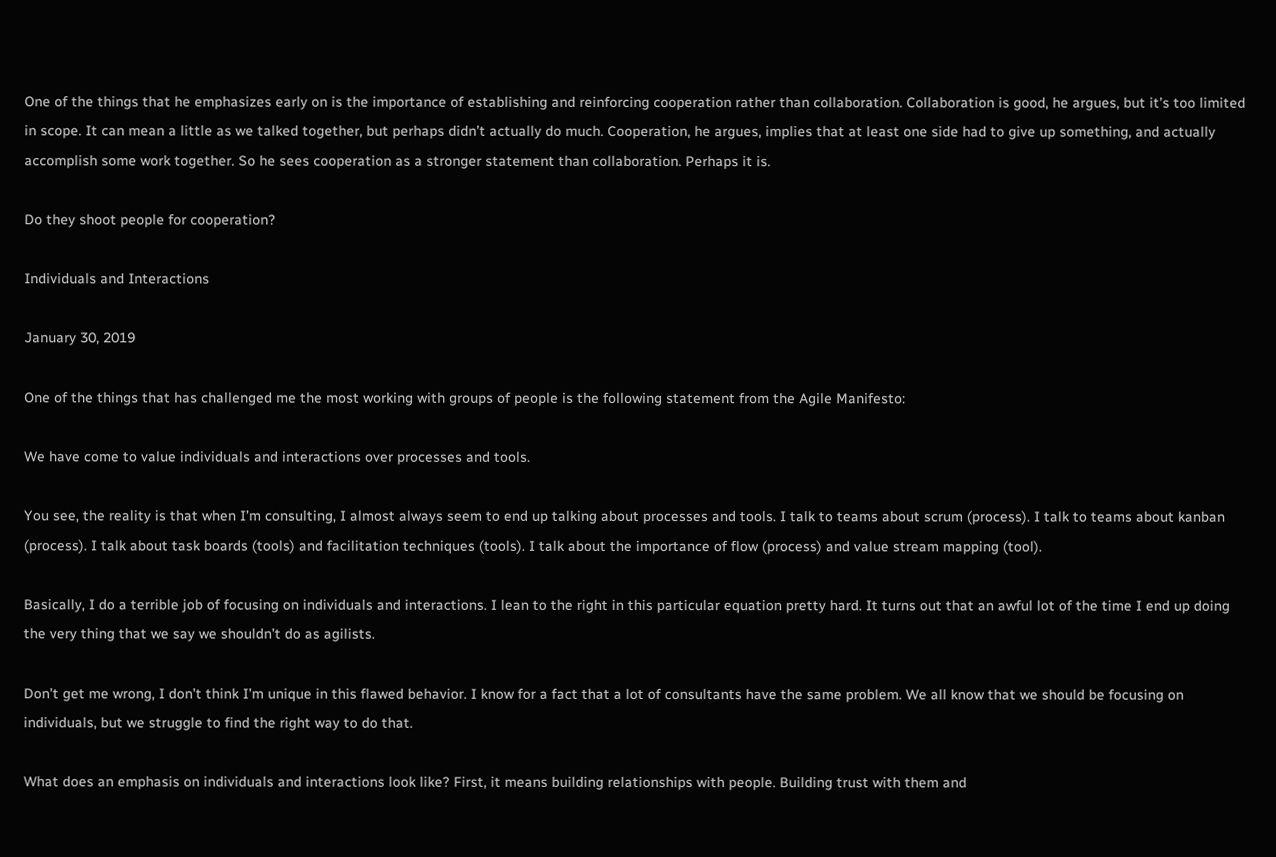One of the things that he emphasizes early on is the importance of establishing and reinforcing cooperation rather than collaboration. Collaboration is good, he argues, but it’s too limited in scope. It can mean a little as we talked together, but perhaps didn’t actually do much. Cooperation, he argues, implies that at least one side had to give up something, and actually accomplish some work together. So he sees cooperation as a stronger statement than collaboration. Perhaps it is.

Do they shoot people for cooperation?

Individuals and Interactions

January 30, 2019

One of the things that has challenged me the most working with groups of people is the following statement from the Agile Manifesto:

We have come to value individuals and interactions over processes and tools.

You see, the reality is that when I’m consulting, I almost always seem to end up talking about processes and tools. I talk to teams about scrum (process). I talk to teams about kanban (process). I talk about task boards (tools) and facilitation techniques (tools). I talk about the importance of flow (process) and value stream mapping (tool).

Basically, I do a terrible job of focusing on individuals and interactions. I lean to the right in this particular equation pretty hard. It turns out that an awful lot of the time I end up doing the very thing that we say we shouldn’t do as agilists.

Don’t get me wrong, I don’t think I’m unique in this flawed behavior. I know for a fact that a lot of consultants have the same problem. We all know that we should be focusing on individuals, but we struggle to find the right way to do that.

What does an emphasis on individuals and interactions look like? First, it means building relationships with people. Building trust with them and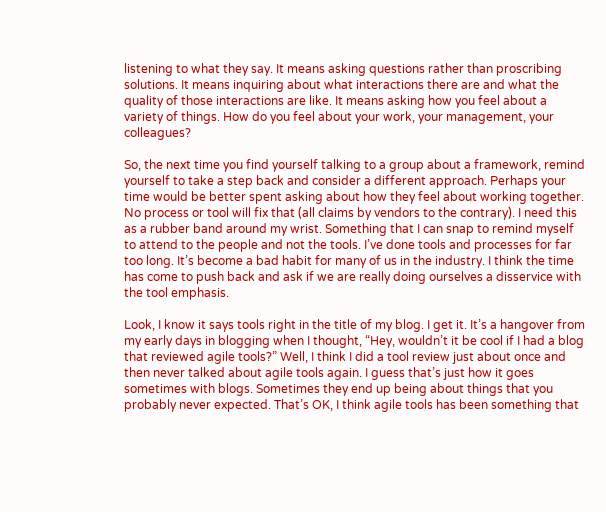listening to what they say. It means asking questions rather than proscribing solutions. It means inquiring about what interactions there are and what the quality of those interactions are like. It means asking how you feel about a variety of things. How do you feel about your work, your management, your colleagues?

So, the next time you find yourself talking to a group about a framework, remind yourself to take a step back and consider a different approach. Perhaps your time would be better spent asking about how they feel about working together. No process or tool will fix that (all claims by vendors to the contrary). I need this as a rubber band around my wrist. Something that I can snap to remind myself to attend to the people and not the tools. I’ve done tools and processes for far too long. It’s become a bad habit for many of us in the industry. I think the time has come to push back and ask if we are really doing ourselves a disservice with the tool emphasis.

Look, I know it says tools right in the title of my blog. I get it. It’s a hangover from my early days in blogging when I thought, “Hey, wouldn’t it be cool if I had a blog that reviewed agile tools?” Well, I think I did a tool review just about once and then never talked about agile tools again. I guess that’s just how it goes sometimes with blogs. Sometimes they end up being about things that you probably never expected. That’s OK, I think agile tools has been something that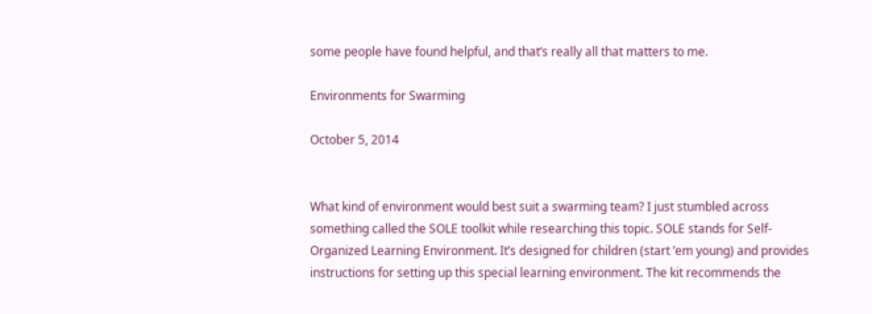some people have found helpful, and that’s really all that matters to me.

Environments for Swarming

October 5, 2014


What kind of environment would best suit a swarming team? I just stumbled across something called the SOLE toolkit while researching this topic. SOLE stands for Self-Organized Learning Environment. It’s designed for children (start ’em young) and provides instructions for setting up this special learning environment. The kit recommends the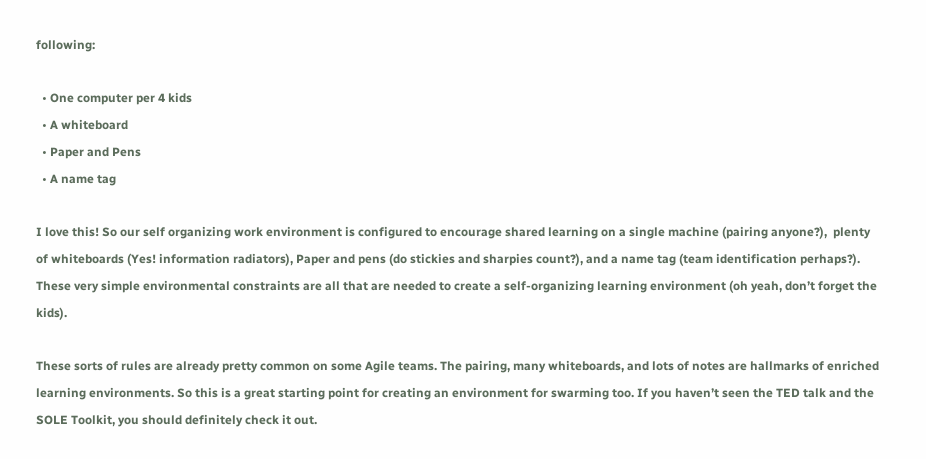following:

  • One computer per 4 kids
  • A whiteboard
  • Paper and Pens
  • A name tag

I love this! So our self organizing work environment is configured to encourage shared learning on a single machine (pairing anyone?),  plenty of whiteboards (Yes! information radiators), Paper and pens (do stickies and sharpies count?), and a name tag (team identification perhaps?). These very simple environmental constraints are all that are needed to create a self-organizing learning environment (oh yeah, don’t forget the kids).

These sorts of rules are already pretty common on some Agile teams. The pairing, many whiteboards, and lots of notes are hallmarks of enriched learning environments. So this is a great starting point for creating an environment for swarming too. If you haven’t seen the TED talk and the SOLE Toolkit, you should definitely check it out.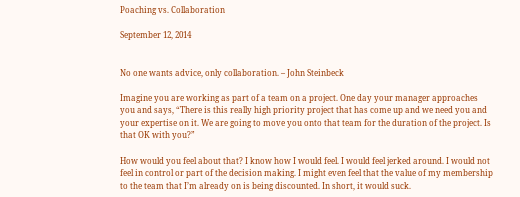Poaching vs. Collaboration

September 12, 2014


No one wants advice, only collaboration. – John Steinbeck

Imagine you are working as part of a team on a project. One day your manager approaches you and says, “There is this really high priority project that has come up and we need you and your expertise on it. We are going to move you onto that team for the duration of the project. Is that OK with you?”

How would you feel about that? I know how I would feel. I would feel jerked around. I would not feel in control or part of the decision making. I might even feel that the value of my membership to the team that I’m already on is being discounted. In short, it would suck.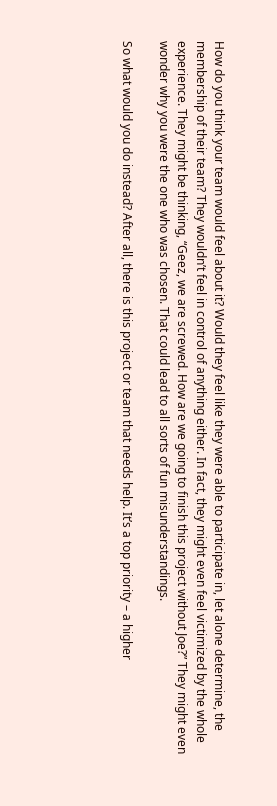How do you think your team would feel about it? Would they feel like they were able to participate in, let alone determine, the membership of their team? They wouldn’t feel in control of anything either. In fact, they might even feel victimized by the whole experience. They might be thinking, “Geez, we are screwed. How are we going to finish this project without Joe?” They might even wonder why you were the one who was chosen. That could lead to all sorts of fun misunderstandings.

So what would you do instead? After all, there is this project or team that needs help. It’s a top priority – a higher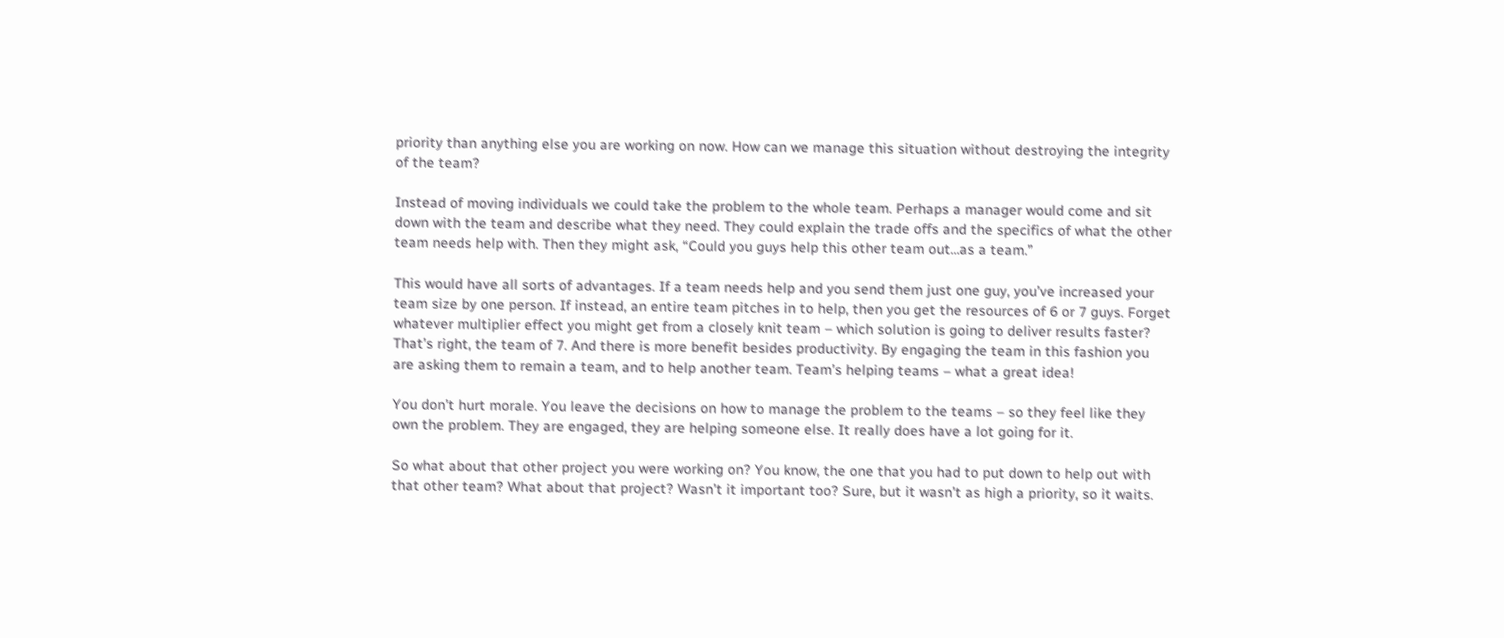priority than anything else you are working on now. How can we manage this situation without destroying the integrity of the team?

Instead of moving individuals we could take the problem to the whole team. Perhaps a manager would come and sit down with the team and describe what they need. They could explain the trade offs and the specifics of what the other team needs help with. Then they might ask, “Could you guys help this other team out…as a team.”

This would have all sorts of advantages. If a team needs help and you send them just one guy, you’ve increased your team size by one person. If instead, an entire team pitches in to help, then you get the resources of 6 or 7 guys. Forget whatever multiplier effect you might get from a closely knit team – which solution is going to deliver results faster? That’s right, the team of 7. And there is more benefit besides productivity. By engaging the team in this fashion you are asking them to remain a team, and to help another team. Team’s helping teams – what a great idea!

You don’t hurt morale. You leave the decisions on how to manage the problem to the teams – so they feel like they own the problem. They are engaged, they are helping someone else. It really does have a lot going for it.

So what about that other project you were working on? You know, the one that you had to put down to help out with that other team? What about that project? Wasn’t it important too? Sure, but it wasn’t as high a priority, so it waits.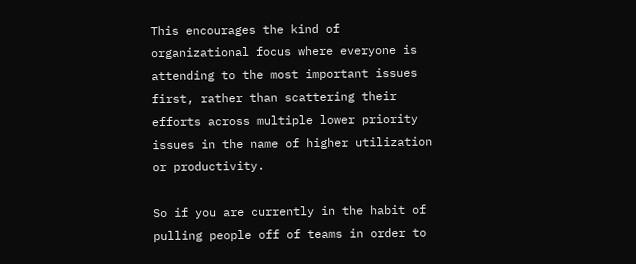This encourages the kind of organizational focus where everyone is attending to the most important issues first, rather than scattering their efforts across multiple lower priority issues in the name of higher utilization or productivity.

So if you are currently in the habit of pulling people off of teams in order to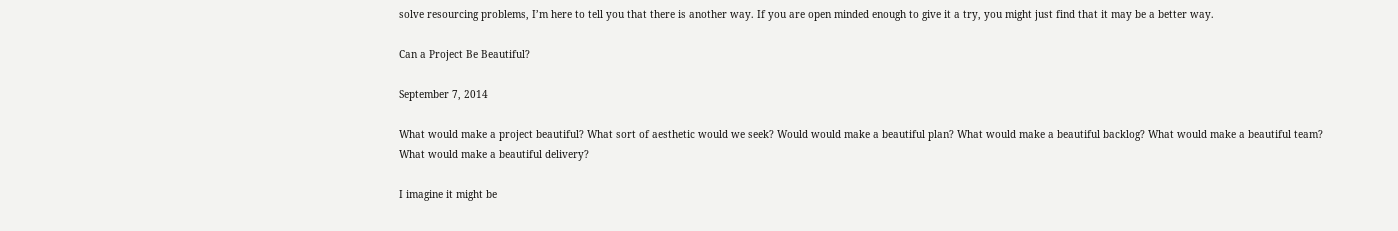solve resourcing problems, I’m here to tell you that there is another way. If you are open minded enough to give it a try, you might just find that it may be a better way.

Can a Project Be Beautiful?

September 7, 2014

What would make a project beautiful? What sort of aesthetic would we seek? Would would make a beautiful plan? What would make a beautiful backlog? What would make a beautiful team? What would make a beautiful delivery?

I imagine it might be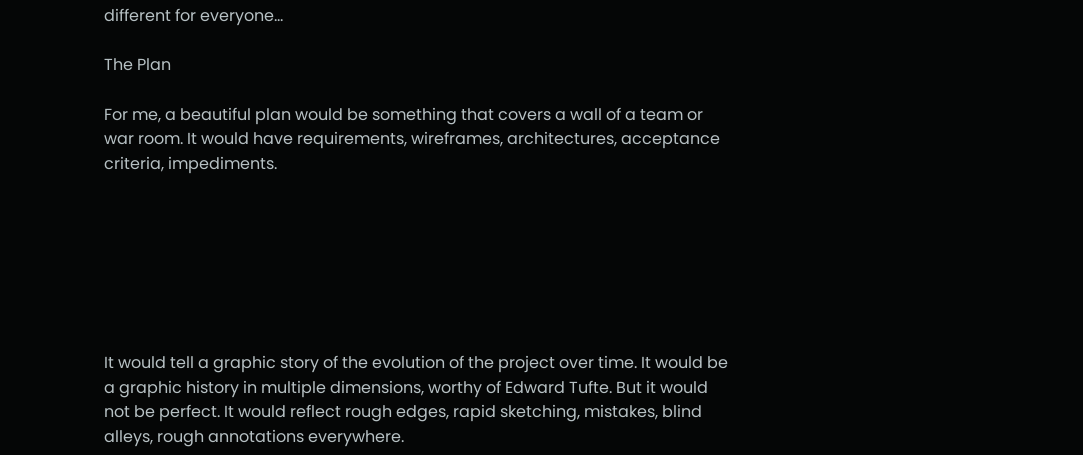different for everyone…

The Plan

For me, a beautiful plan would be something that covers a wall of a team or war room. It would have requirements, wireframes, architectures, acceptance criteria, impediments.







It would tell a graphic story of the evolution of the project over time. It would be a graphic history in multiple dimensions, worthy of Edward Tufte. But it would not be perfect. It would reflect rough edges, rapid sketching, mistakes, blind alleys, rough annotations everywhere.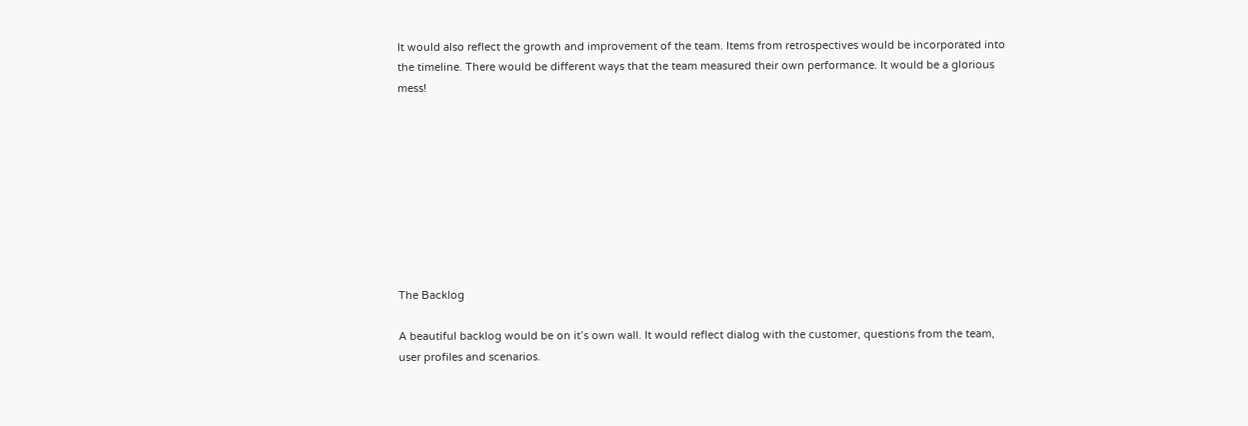It would also reflect the growth and improvement of the team. Items from retrospectives would be incorporated into the timeline. There would be different ways that the team measured their own performance. It would be a glorious mess!









The Backlog

A beautiful backlog would be on it’s own wall. It would reflect dialog with the customer, questions from the team, user profiles and scenarios.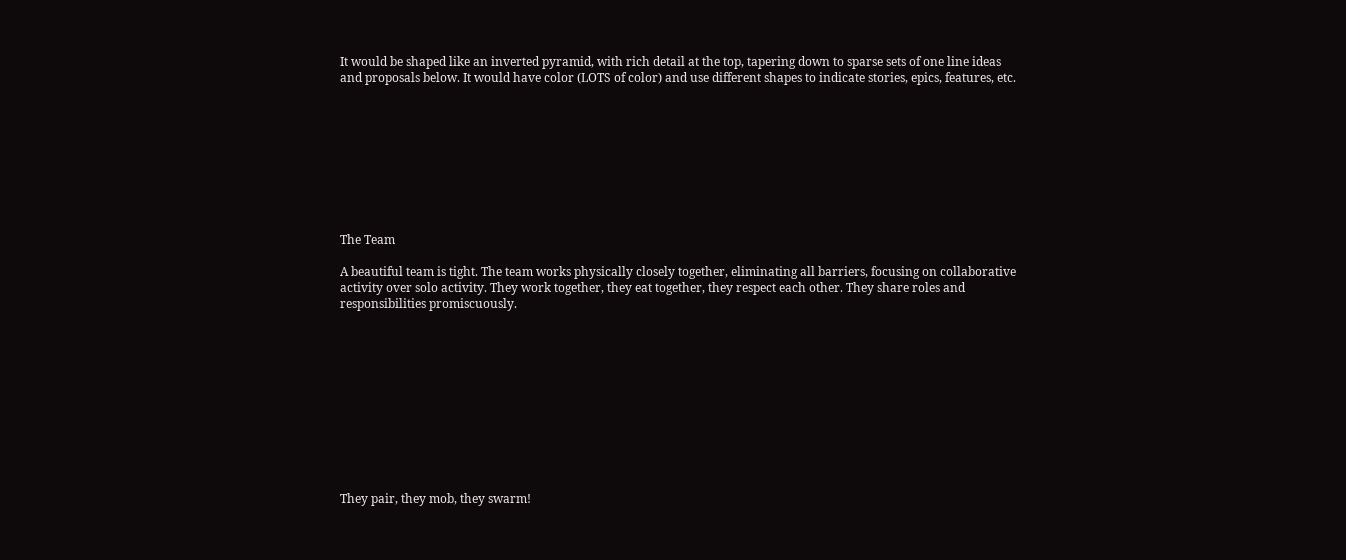It would be shaped like an inverted pyramid, with rich detail at the top, tapering down to sparse sets of one line ideas and proposals below. It would have color (LOTS of color) and use different shapes to indicate stories, epics, features, etc.









The Team

A beautiful team is tight. The team works physically closely together, eliminating all barriers, focusing on collaborative activity over solo activity. They work together, they eat together, they respect each other. They share roles and responsibilities promiscuously.











They pair, they mob, they swarm!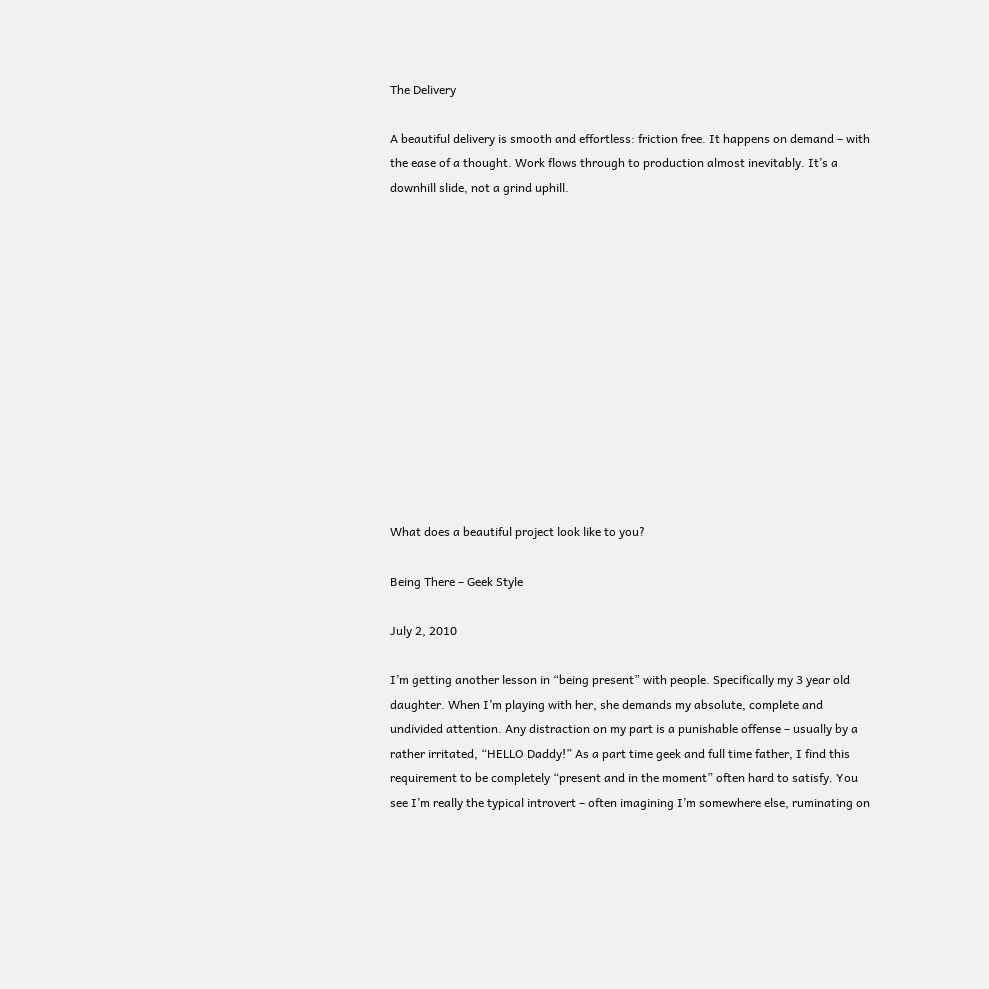The Delivery

A beautiful delivery is smooth and effortless: friction free. It happens on demand – with the ease of a thought. Work flows through to production almost inevitably. It’s a downhill slide, not a grind uphill.













What does a beautiful project look like to you?

Being There – Geek Style

July 2, 2010

I’m getting another lesson in “being present” with people. Specifically my 3 year old daughter. When I’m playing with her, she demands my absolute, complete and undivided attention. Any distraction on my part is a punishable offense – usually by a rather irritated, “HELLO Daddy!” As a part time geek and full time father, I find this requirement to be completely “present and in the moment” often hard to satisfy. You see I’m really the typical introvert – often imagining I’m somewhere else, ruminating on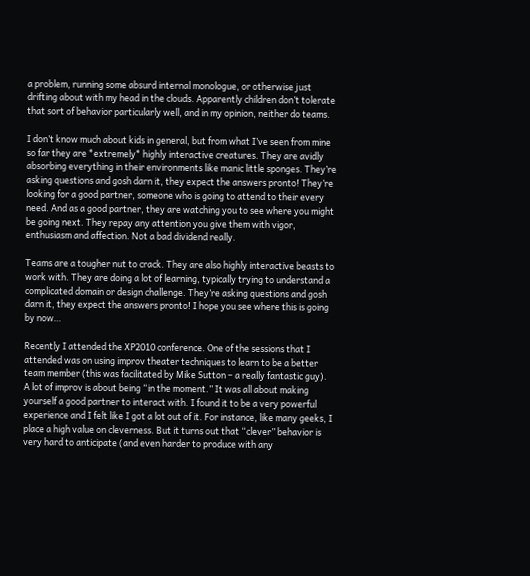a problem, running some absurd internal monologue, or otherwise just drifting about with my head in the clouds. Apparently children don’t tolerate that sort of behavior particularly well, and in my opinion, neither do teams.

I don’t know much about kids in general, but from what I’ve seen from mine so far they are *extremely* highly interactive creatures. They are avidly absorbing everything in their environments like manic little sponges. They’re asking questions and gosh darn it, they expect the answers pronto! They’re looking for a good partner, someone who is going to attend to their every need. And as a good partner, they are watching you to see where you might be going next. They repay any attention you give them with vigor, enthusiasm and affection. Not a bad dividend really.

Teams are a tougher nut to crack. They are also highly interactive beasts to work with. They are doing a lot of learning, typically trying to understand a complicated domain or design challenge. They’re asking questions and gosh darn it, they expect the answers pronto! I hope you see where this is going by now…

Recently I attended the XP2010 conference. One of the sessions that I attended was on using improv theater techniques to learn to be a better team member (this was facilitated by Mike Sutton – a really fantastic guy). A lot of improv is about being “in the moment.” It was all about making yourself a good partner to interact with. I found it to be a very powerful experience and I felt like I got a lot out of it. For instance, like many geeks, I place a high value on cleverness. But it turns out that “clever” behavior is very hard to anticipate (and even harder to produce with any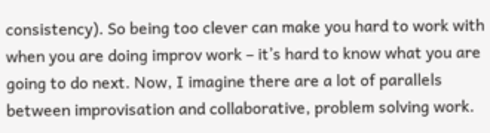consistency). So being too clever can make you hard to work with when you are doing improv work – it’s hard to know what you are going to do next. Now, I imagine there are a lot of parallels between improvisation and collaborative, problem solving work.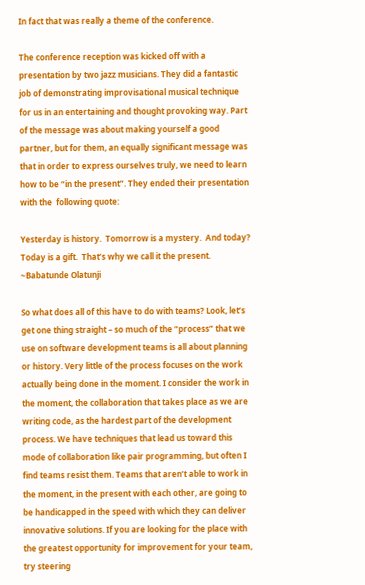In fact that was really a theme of the conference.

The conference reception was kicked off with a presentation by two jazz musicians. They did a fantastic job of demonstrating improvisational musical technique for us in an entertaining and thought provoking way. Part of the message was about making yourself a good partner, but for them, an equally significant message was that in order to express ourselves truly, we need to learn how to be “in the present”. They ended their presentation with the  following quote:

Yesterday is history.  Tomorrow is a mystery.  And today?  Today is a gift.  That’s why we call it the present.  ~Babatunde Olatunji

So what does all of this have to do with teams? Look, let’s get one thing straight – so much of the “process” that we use on software development teams is all about planning or history. Very little of the process focuses on the work actually being done in the moment. I consider the work in the moment, the collaboration that takes place as we are writing code, as the hardest part of the development process. We have techniques that lead us toward this mode of collaboration like pair programming, but often I find teams resist them. Teams that aren’t able to work in the moment, in the present with each other, are going to be handicapped in the speed with which they can deliver innovative solutions. If you are looking for the place with the greatest opportunity for improvement for your team, try steering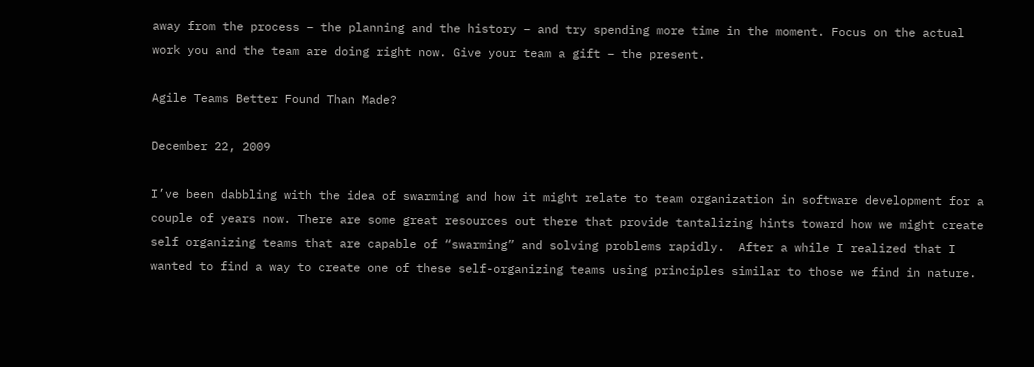away from the process – the planning and the history – and try spending more time in the moment. Focus on the actual work you and the team are doing right now. Give your team a gift – the present.

Agile Teams Better Found Than Made?

December 22, 2009

I’ve been dabbling with the idea of swarming and how it might relate to team organization in software development for a couple of years now. There are some great resources out there that provide tantalizing hints toward how we might create self organizing teams that are capable of “swarming” and solving problems rapidly.  After a while I realized that I wanted to find a way to create one of these self-organizing teams using principles similar to those we find in nature.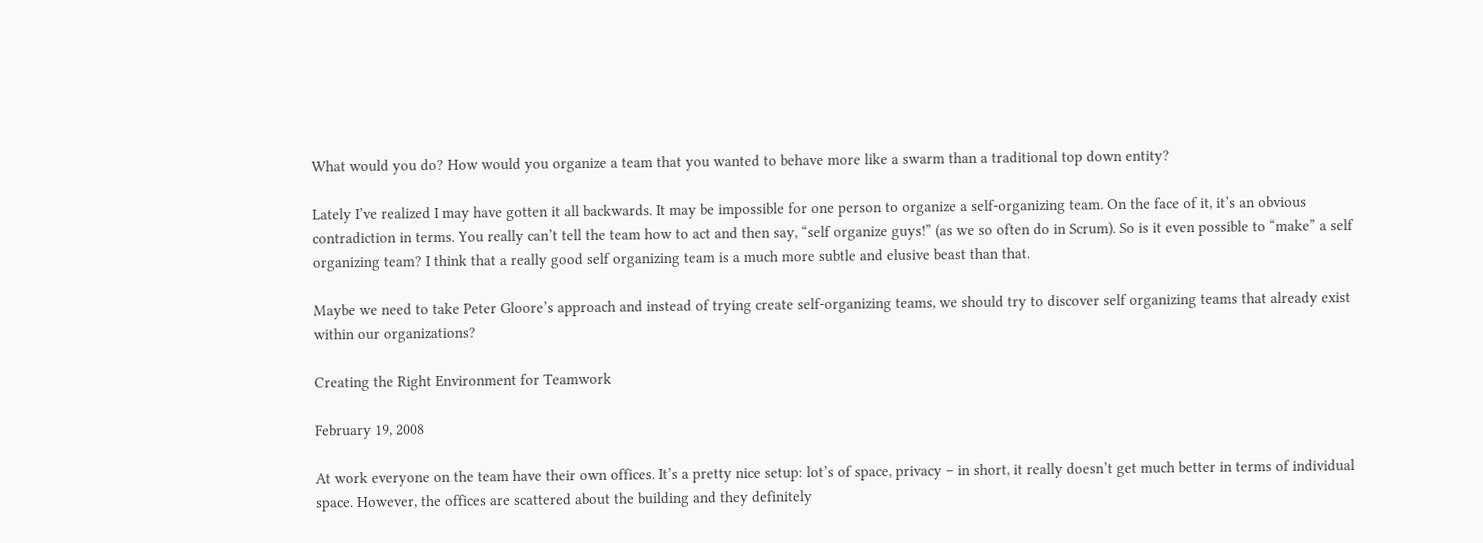What would you do? How would you organize a team that you wanted to behave more like a swarm than a traditional top down entity?

Lately I’ve realized I may have gotten it all backwards. It may be impossible for one person to organize a self-organizing team. On the face of it, it’s an obvious contradiction in terms. You really can’t tell the team how to act and then say, “self organize guys!” (as we so often do in Scrum). So is it even possible to “make” a self organizing team? I think that a really good self organizing team is a much more subtle and elusive beast than that.

Maybe we need to take Peter Gloore’s approach and instead of trying create self-organizing teams, we should try to discover self organizing teams that already exist within our organizations?

Creating the Right Environment for Teamwork

February 19, 2008

At work everyone on the team have their own offices. It’s a pretty nice setup: lot’s of space, privacy – in short, it really doesn’t get much better in terms of individual space. However, the offices are scattered about the building and they definitely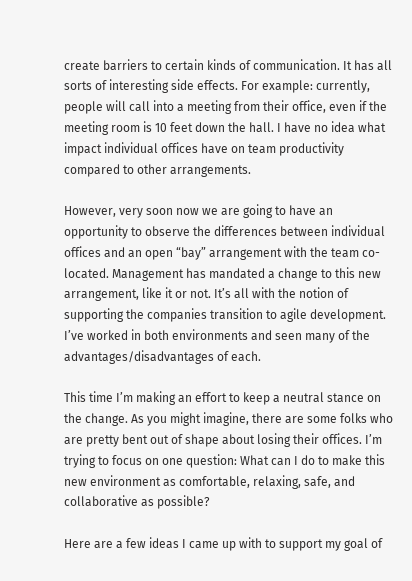create barriers to certain kinds of communication. It has all sorts of interesting side effects. For example: currently, people will call into a meeting from their office, even if the meeting room is 10 feet down the hall. I have no idea what impact individual offices have on team productivity compared to other arrangements.

However, very soon now we are going to have an opportunity to observe the differences between individual offices and an open “bay” arrangement with the team co-located. Management has mandated a change to this new arrangement, like it or not. It’s all with the notion of supporting the companies transition to agile development. I’ve worked in both environments and seen many of the advantages/disadvantages of each.

This time I’m making an effort to keep a neutral stance on the change. As you might imagine, there are some folks who are pretty bent out of shape about losing their offices. I’m trying to focus on one question: What can I do to make this new environment as comfortable, relaxing, safe, and collaborative as possible?

Here are a few ideas I came up with to support my goal of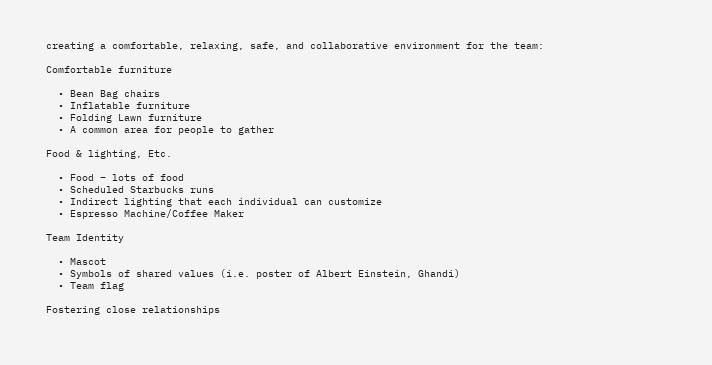creating a comfortable, relaxing, safe, and collaborative environment for the team:

Comfortable furniture

  • Bean Bag chairs
  • Inflatable furniture
  • Folding Lawn furniture
  • A common area for people to gather

Food & lighting, Etc.

  • Food – lots of food
  • Scheduled Starbucks runs
  • Indirect lighting that each individual can customize
  • Espresso Machine/Coffee Maker

Team Identity

  • Mascot
  • Symbols of shared values (i.e. poster of Albert Einstein, Ghandi)
  • Team flag

Fostering close relationships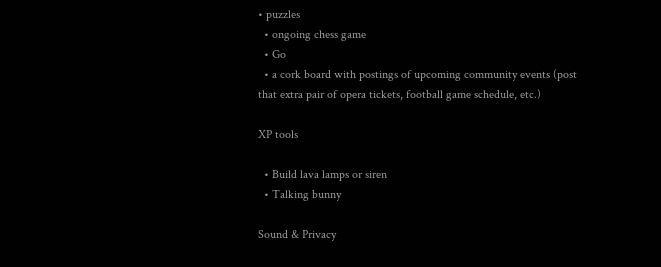• puzzles
  • ongoing chess game
  • Go
  • a cork board with postings of upcoming community events (post that extra pair of opera tickets, football game schedule, etc.)

XP tools

  • Build lava lamps or siren
  • Talking bunny

Sound & Privacy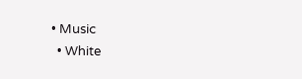• Music
  • White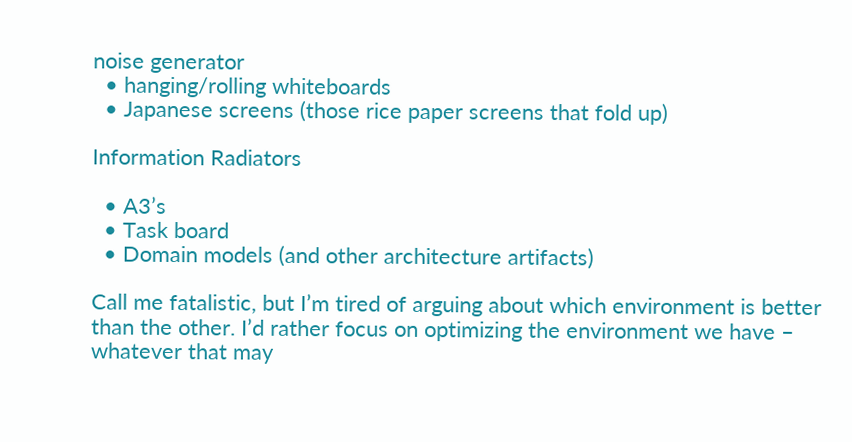noise generator
  • hanging/rolling whiteboards
  • Japanese screens (those rice paper screens that fold up)

Information Radiators

  • A3’s
  • Task board
  • Domain models (and other architecture artifacts)

Call me fatalistic, but I’m tired of arguing about which environment is better than the other. I’d rather focus on optimizing the environment we have – whatever that may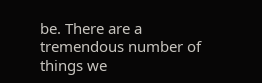be. There are a tremendous number of things we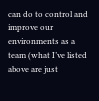can do to control and improve our environments as a team (what I’ve listed above are just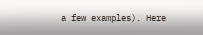a few examples). Here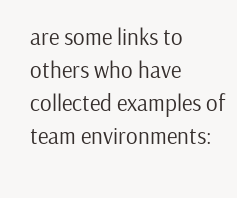are some links to others who have collected examples of team environments: